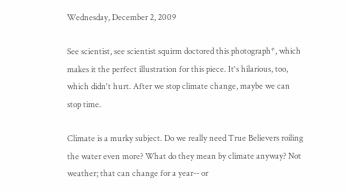Wednesday, December 2, 2009

See scientist, see scientist squirm doctored this photograph*, which makes it the perfect illustration for this piece. It's hilarious, too, which didn't hurt. After we stop climate change, maybe we can stop time.

Climate is a murky subject. Do we really need True Believers roiling the water even more? What do they mean by climate anyway? Not weather; that can change for a year-- or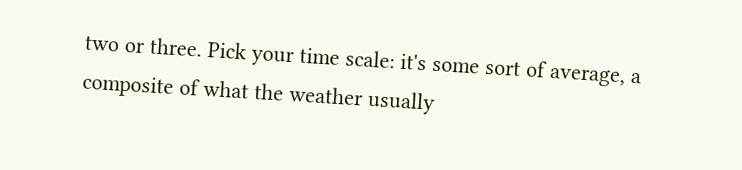two or three. Pick your time scale: it's some sort of average, a composite of what the weather usually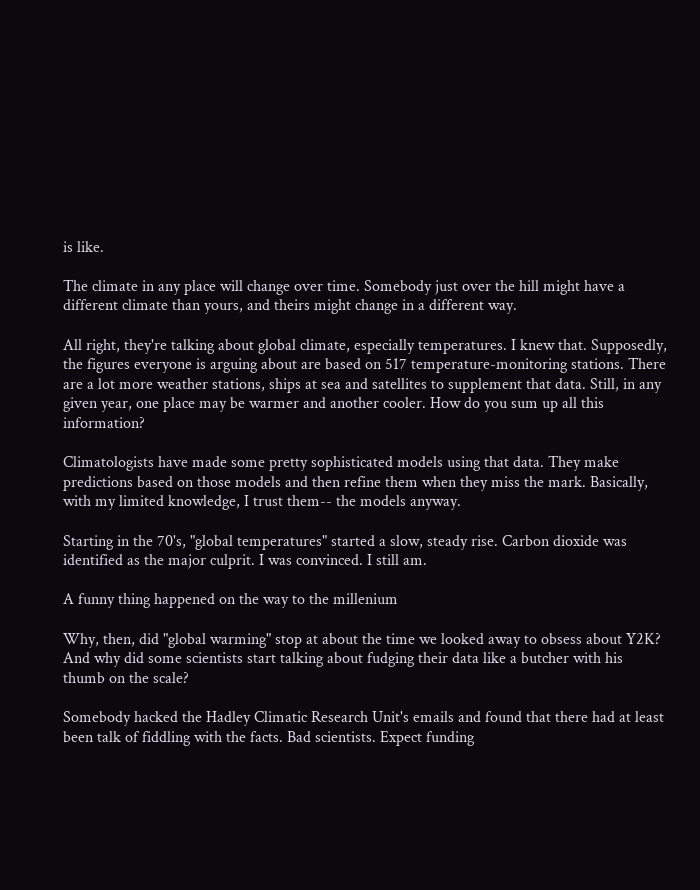is like.

The climate in any place will change over time. Somebody just over the hill might have a different climate than yours, and theirs might change in a different way.

All right, they're talking about global climate, especially temperatures. I knew that. Supposedly, the figures everyone is arguing about are based on 517 temperature-monitoring stations. There are a lot more weather stations, ships at sea and satellites to supplement that data. Still, in any given year, one place may be warmer and another cooler. How do you sum up all this information?

Climatologists have made some pretty sophisticated models using that data. They make predictions based on those models and then refine them when they miss the mark. Basically, with my limited knowledge, I trust them-- the models anyway.

Starting in the 70's, "global temperatures" started a slow, steady rise. Carbon dioxide was identified as the major culprit. I was convinced. I still am.

A funny thing happened on the way to the millenium

Why, then, did "global warming" stop at about the time we looked away to obsess about Y2K? And why did some scientists start talking about fudging their data like a butcher with his thumb on the scale?

Somebody hacked the Hadley Climatic Research Unit's emails and found that there had at least been talk of fiddling with the facts. Bad scientists. Expect funding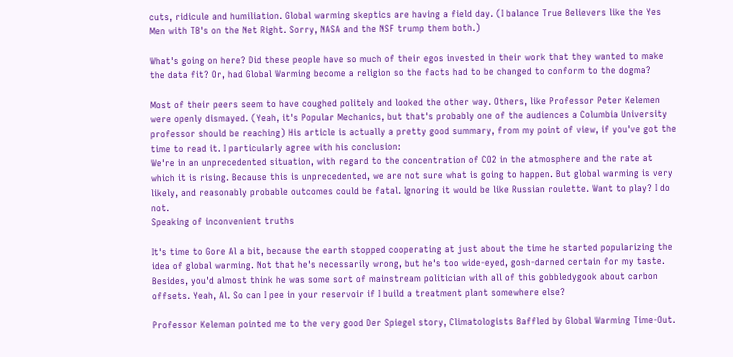cuts, ridicule and humiliation. Global warming skeptics are having a field day. (I balance True Believers like the Yes Men with TB's on the Net Right. Sorry, NASA and the NSF trump them both.)

What's going on here? Did these people have so much of their egos invested in their work that they wanted to make the data fit? Or, had Global Warming become a religion so the facts had to be changed to conform to the dogma?

Most of their peers seem to have coughed politely and looked the other way. Others, like Professor Peter Kelemen were openly dismayed. (Yeah, it's Popular Mechanics, but that's probably one of the audiences a Columbia University professor should be reaching) His article is actually a pretty good summary, from my point of view, if you've got the time to read it. I particularly agree with his conclusion:
We're in an unprecedented situation, with regard to the concentration of CO2 in the atmosphere and the rate at which it is rising. Because this is unprecedented, we are not sure what is going to happen. But global warming is very likely, and reasonably probable outcomes could be fatal. Ignoring it would be like Russian roulette. Want to play? I do not.
Speaking of inconvenient truths

It's time to Gore Al a bit, because the earth stopped cooperating at just about the time he started popularizing the idea of global warming. Not that he's necessarily wrong, but he's too wide-eyed, gosh-darned certain for my taste. Besides, you'd almost think he was some sort of mainstream politician with all of this gobbledygook about carbon offsets. Yeah, Al. So can I pee in your reservoir if I build a treatment plant somewhere else?

Professor Keleman pointed me to the very good Der Spiegel story, Climatologists Baffled by Global Warming Time-Out.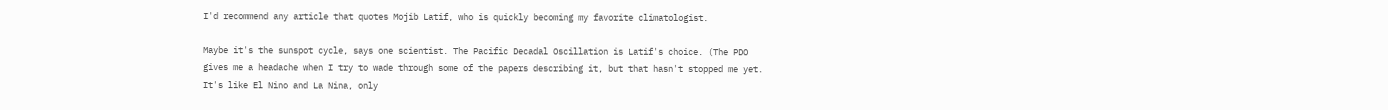I'd recommend any article that quotes Mojib Latif, who is quickly becoming my favorite climatologist.

Maybe it's the sunspot cycle, says one scientist. The Pacific Decadal Oscillation is Latif's choice. (The PDO gives me a headache when I try to wade through some of the papers describing it, but that hasn't stopped me yet. It's like El Nino and La Nina, only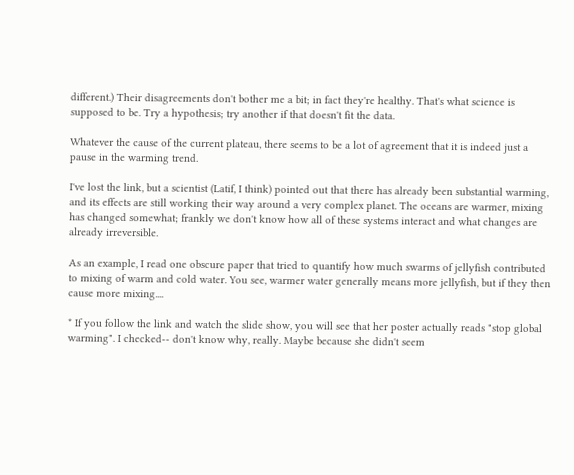different.) Their disagreements don't bother me a bit; in fact they're healthy. That's what science is supposed to be. Try a hypothesis; try another if that doesn't fit the data.

Whatever the cause of the current plateau, there seems to be a lot of agreement that it is indeed just a pause in the warming trend.

I've lost the link, but a scientist (Latif, I think) pointed out that there has already been substantial warming, and its effects are still working their way around a very complex planet. The oceans are warmer, mixing has changed somewhat; frankly we don't know how all of these systems interact and what changes are already irreversible.

As an example, I read one obscure paper that tried to quantify how much swarms of jellyfish contributed to mixing of warm and cold water. You see, warmer water generally means more jellyfish, but if they then cause more mixing....

* If you follow the link and watch the slide show, you will see that her poster actually reads "stop global warming". I checked-- don't know why, really. Maybe because she didn't seem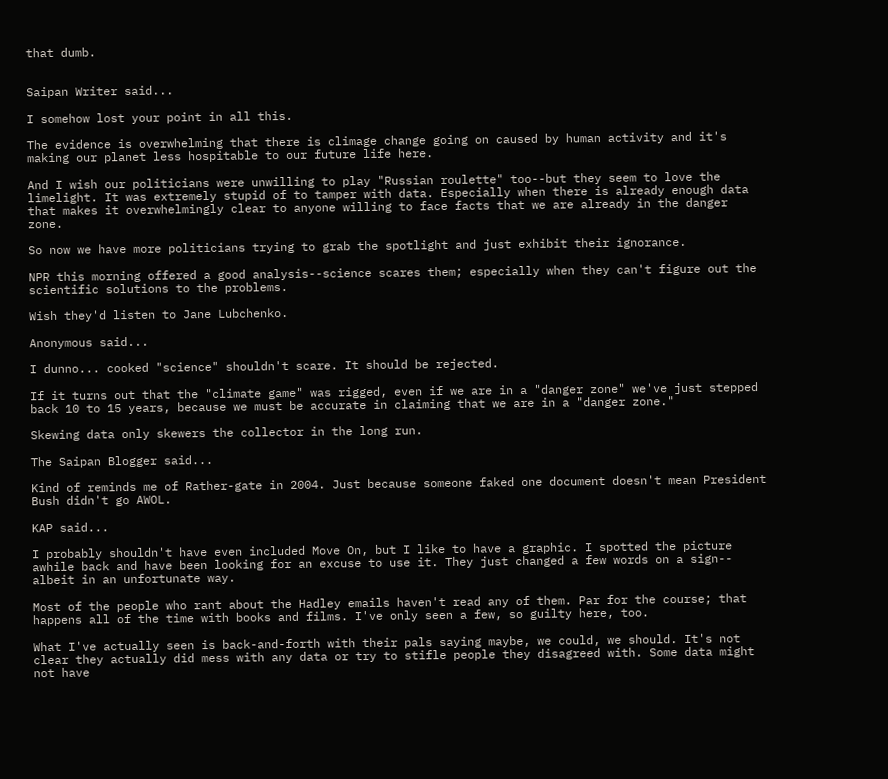that dumb.


Saipan Writer said...

I somehow lost your point in all this.

The evidence is overwhelming that there is climage change going on caused by human activity and it's making our planet less hospitable to our future life here.

And I wish our politicians were unwilling to play "Russian roulette" too--but they seem to love the limelight. It was extremely stupid of to tamper with data. Especially when there is already enough data that makes it overwhelmingly clear to anyone willing to face facts that we are already in the danger zone.

So now we have more politicians trying to grab the spotlight and just exhibit their ignorance.

NPR this morning offered a good analysis--science scares them; especially when they can't figure out the scientific solutions to the problems.

Wish they'd listen to Jane Lubchenko.

Anonymous said...

I dunno... cooked "science" shouldn't scare. It should be rejected.

If it turns out that the "climate game" was rigged, even if we are in a "danger zone" we've just stepped back 10 to 15 years, because we must be accurate in claiming that we are in a "danger zone."

Skewing data only skewers the collector in the long run.

The Saipan Blogger said...

Kind of reminds me of Rather-gate in 2004. Just because someone faked one document doesn't mean President Bush didn't go AWOL.

KAP said...

I probably shouldn't have even included Move On, but I like to have a graphic. I spotted the picture awhile back and have been looking for an excuse to use it. They just changed a few words on a sign-- albeit in an unfortunate way.

Most of the people who rant about the Hadley emails haven't read any of them. Par for the course; that happens all of the time with books and films. I've only seen a few, so guilty here, too.

What I've actually seen is back-and-forth with their pals saying maybe, we could, we should. It's not clear they actually did mess with any data or try to stifle people they disagreed with. Some data might not have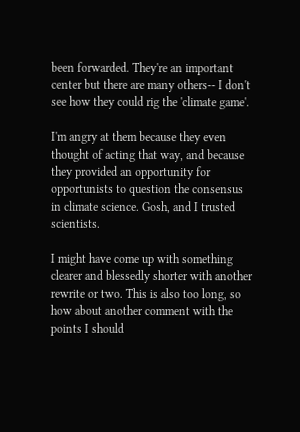been forwarded. They're an important center but there are many others-- I don't see how they could rig the 'climate game'.

I'm angry at them because they even thought of acting that way, and because they provided an opportunity for opportunists to question the consensus in climate science. Gosh, and I trusted scientists.

I might have come up with something clearer and blessedly shorter with another rewrite or two. This is also too long, so how about another comment with the points I should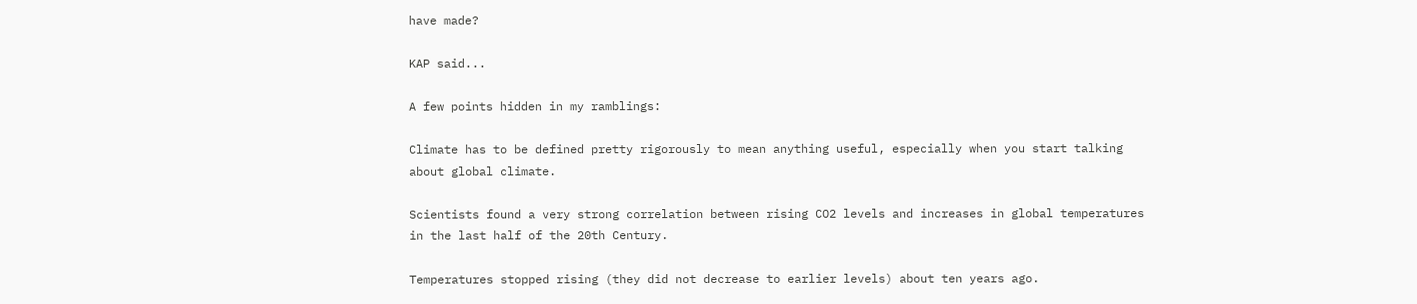have made?

KAP said...

A few points hidden in my ramblings:

Climate has to be defined pretty rigorously to mean anything useful, especially when you start talking about global climate.

Scientists found a very strong correlation between rising CO2 levels and increases in global temperatures in the last half of the 20th Century.

Temperatures stopped rising (they did not decrease to earlier levels) about ten years ago.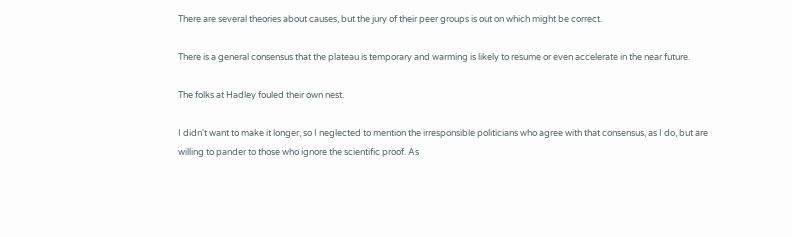There are several theories about causes, but the jury of their peer groups is out on which might be correct.

There is a general consensus that the plateau is temporary and warming is likely to resume or even accelerate in the near future.

The folks at Hadley fouled their own nest.

I didn't want to make it longer, so I neglected to mention the irresponsible politicians who agree with that consensus, as I do, but are willing to pander to those who ignore the scientific proof. As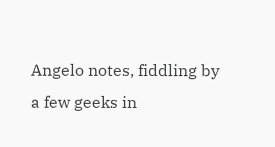Angelo notes, fiddling by a few geeks in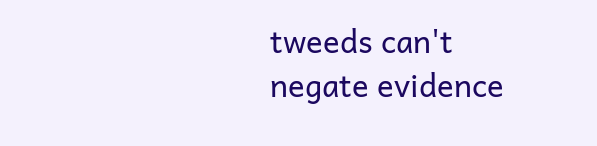tweeds can't negate evidence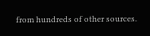from hundreds of other sources.